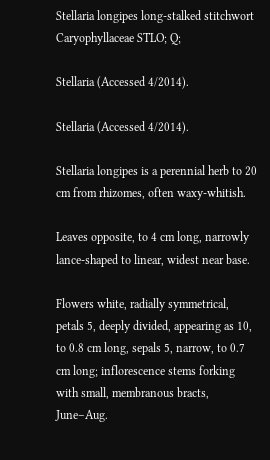Stellaria longipes long-stalked stitchwort Caryophyllaceae STLO; Q;

Stellaria (Accessed 4/2014).

Stellaria (Accessed 4/2014).

Stellaria longipes is a perennial herb to 20 cm from rhizomes, often waxy-whitish.

Leaves opposite, to 4 cm long, narrowly lance-shaped to linear, widest near base.

Flowers white, radially symmetrical, petals 5, deeply divided, appearing as 10, to 0.8 cm long, sepals 5, narrow, to 0.7 cm long; inflorescence stems forking with small, membranous bracts,  June–Aug.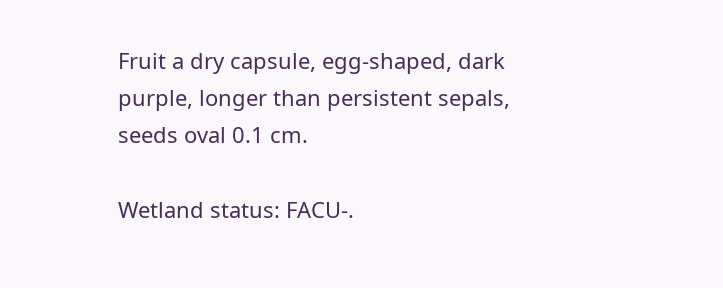Fruit a dry capsule, egg-shaped, dark purple, longer than persistent sepals, seeds oval 0.1 cm.

Wetland status: FACU-.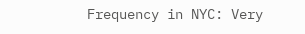Frequency in NYC: Very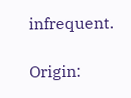infrequent.

Origin: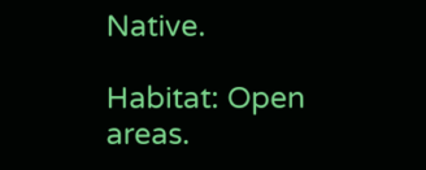Native.

Habitat: Open areas.